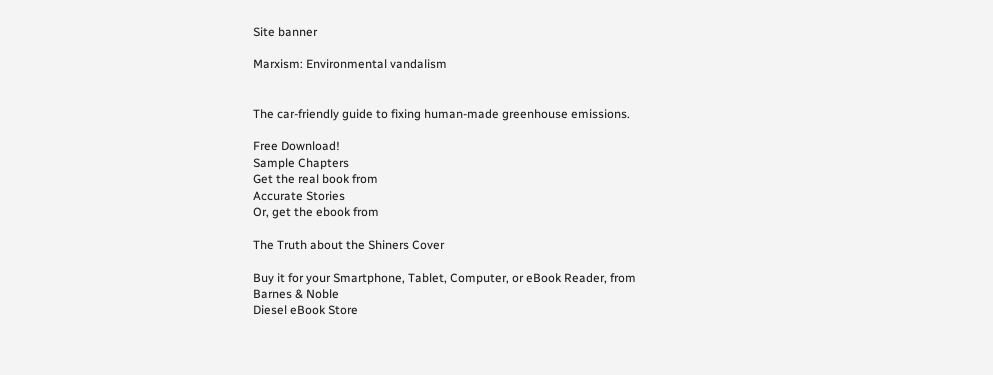Site banner

Marxism: Environmental vandalism


The car-friendly guide to fixing human-made greenhouse emissions.

Free Download!
Sample Chapters
Get the real book from
Accurate Stories
Or, get the ebook from

The Truth about the Shiners Cover

Buy it for your Smartphone, Tablet, Computer, or eBook Reader, from
Barnes & Noble
Diesel eBook Store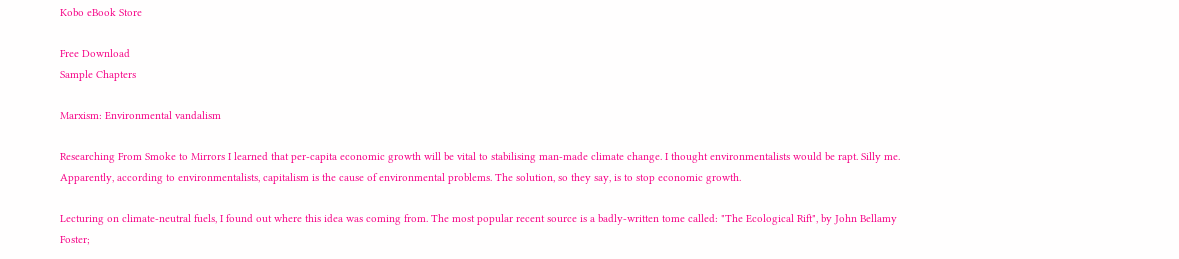Kobo eBook Store

Free Download
Sample Chapters

Marxism: Environmental vandalism

Researching From Smoke to Mirrors I learned that per-capita economic growth will be vital to stabilising man-made climate change. I thought environmentalists would be rapt. Silly me. Apparently, according to environmentalists, capitalism is the cause of environmental problems. The solution, so they say, is to stop economic growth.

Lecturing on climate-neutral fuels, I found out where this idea was coming from. The most popular recent source is a badly-written tome called: "The Ecological Rift", by John Bellamy Foster;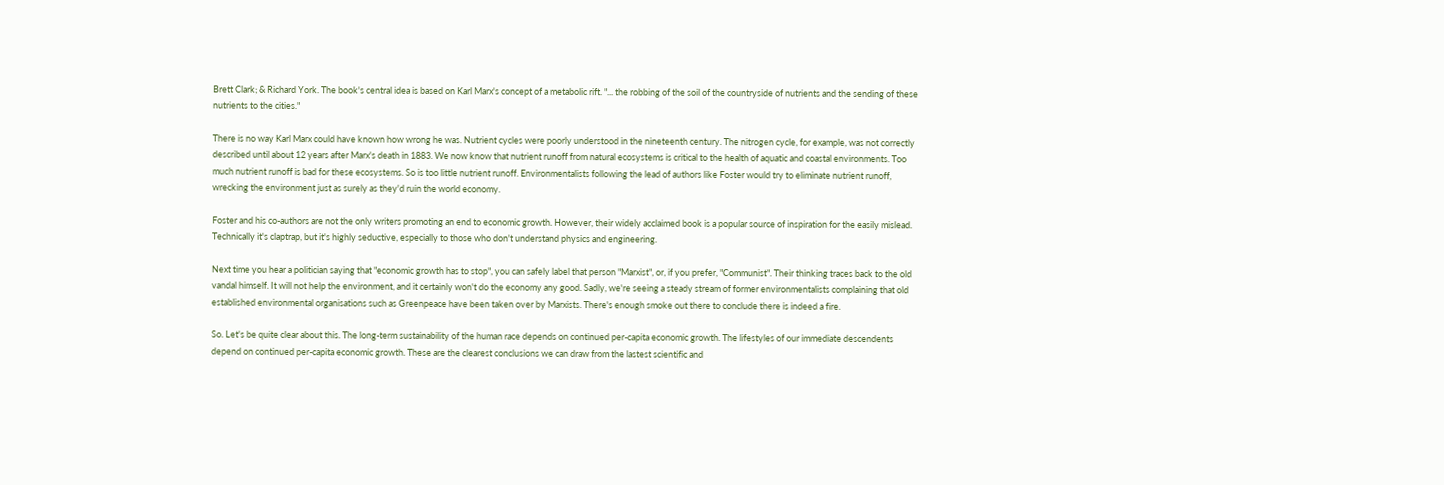Brett Clark; & Richard York. The book's central idea is based on Karl Marx's concept of a metabolic rift. "... the robbing of the soil of the countryside of nutrients and the sending of these nutrients to the cities."

There is no way Karl Marx could have known how wrong he was. Nutrient cycles were poorly understood in the nineteenth century. The nitrogen cycle, for example, was not correctly described until about 12 years after Marx's death in 1883. We now know that nutrient runoff from natural ecosystems is critical to the health of aquatic and coastal environments. Too much nutrient runoff is bad for these ecosystems. So is too little nutrient runoff. Environmentalists following the lead of authors like Foster would try to eliminate nutrient runoff, wrecking the environment just as surely as they'd ruin the world economy.

Foster and his co-authors are not the only writers promoting an end to economic growth. However, their widely acclaimed book is a popular source of inspiration for the easily mislead. Technically it's claptrap, but it's highly seductive, especially to those who don't understand physics and engineering.

Next time you hear a politician saying that "economic growth has to stop", you can safely label that person "Marxist", or, if you prefer, "Communist". Their thinking traces back to the old vandal himself. It will not help the environment, and it certainly won't do the economy any good. Sadly, we're seeing a steady stream of former environmentalists complaining that old established environmental organisations such as Greenpeace have been taken over by Marxists. There's enough smoke out there to conclude there is indeed a fire.

So. Let's be quite clear about this. The long-term sustainability of the human race depends on continued per-capita economic growth. The lifestyles of our immediate descendents depend on continued per-capita economic growth. These are the clearest conclusions we can draw from the lastest scientific and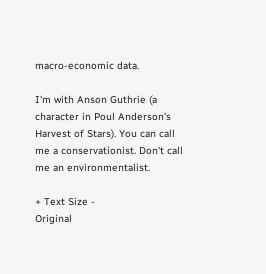macro-economic data.

I'm with Anson Guthrie (a character in Poul Anderson's Harvest of Stars). You can call me a conservationist. Don't call me an environmentalist.

+ Text Size -
Original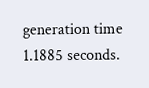generation time 1.1885 seconds.